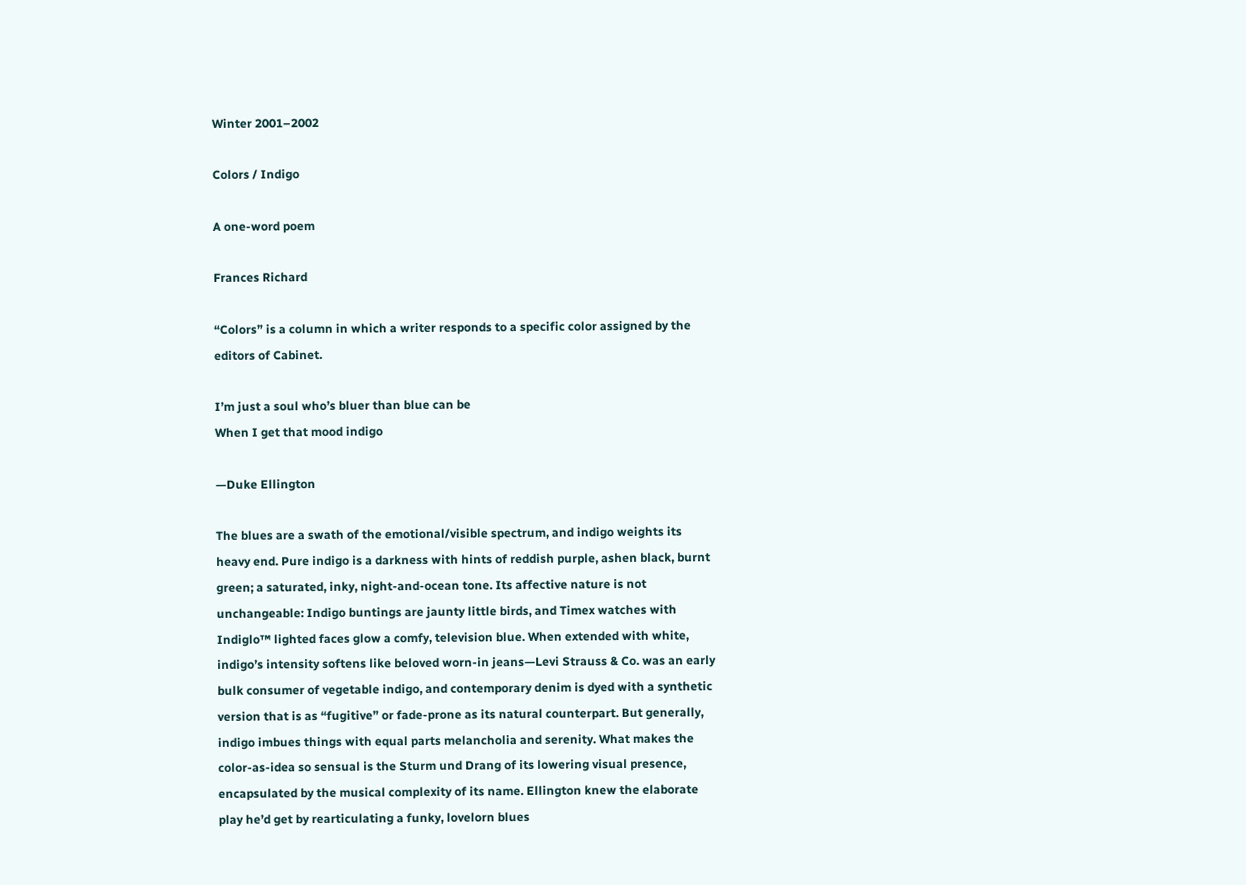Winter 2001–2002

Colors / Indigo

A one-word poem

Frances Richard

“Colors” is a column in which a writer responds to a specific color assigned by the editors of Cabinet.

I’m just a soul who’s bluer than blue can be
When I get that mood indigo

—Duke Ellington

The blues are a swath of the emotional/visible spectrum, and indigo weights its heavy end. Pure indigo is a darkness with hints of reddish purple, ashen black, burnt green; a saturated, inky, night-and-ocean tone. Its affective nature is not unchangeable: Indigo buntings are jaunty little birds, and Timex watches with Indiglo™ lighted faces glow a comfy, television blue. When extended with white, indigo’s intensity softens like beloved worn-in jeans—Levi Strauss & Co. was an early bulk consumer of vegetable indigo, and contemporary denim is dyed with a synthetic version that is as “fugitive” or fade-prone as its natural counterpart. But generally, indigo imbues things with equal parts melancholia and serenity. What makes the color-as-idea so sensual is the Sturm und Drang of its lowering visual presence, encapsulated by the musical complexity of its name. Ellington knew the elaborate play he’d get by rearticulating a funky, lovelorn blues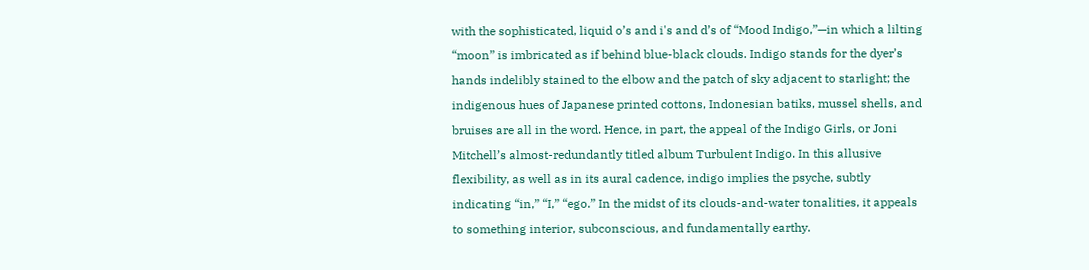with the sophisticated, liquid o’s and i's and d’s of “Mood Indigo,”—in which a lilting “moon” is imbricated as if behind blue-black clouds. Indigo stands for the dyer’s hands indelibly stained to the elbow and the patch of sky adjacent to starlight; the indigenous hues of Japanese printed cottons, Indonesian batiks, mussel shells, and bruises are all in the word. Hence, in part, the appeal of the Indigo Girls, or Joni Mitchell’s almost-redundantly titled album Turbulent Indigo. In this allusive flexibility, as well as in its aural cadence, indigo implies the psyche, subtly indicating “in,” “I,” “ego.” In the midst of its clouds-and-water tonalities, it appeals to something interior, subconscious, and fundamentally earthy.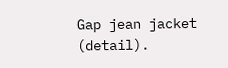Gap jean jacket (detail).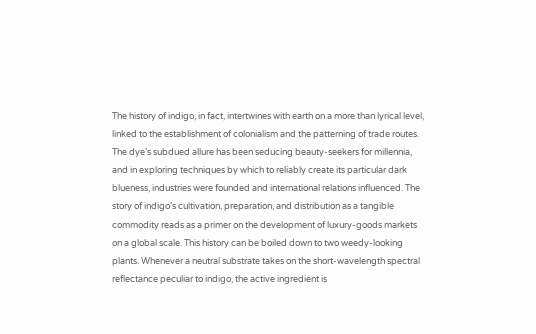The history of indigo, in fact, intertwines with earth on a more than lyrical level, linked to the establishment of colonialism and the patterning of trade routes. The dye’s subdued allure has been seducing beauty-seekers for millennia, and in exploring techniques by which to reliably create its particular dark blueness, industries were founded and international relations influenced. The story of indigo’s cultivation, preparation, and distribution as a tangible commodity reads as a primer on the development of luxury-goods markets on a global scale. This history can be boiled down to two weedy-looking plants. Whenever a neutral substrate takes on the short-wavelength spectral reflectance peculiar to indigo, the active ingredient is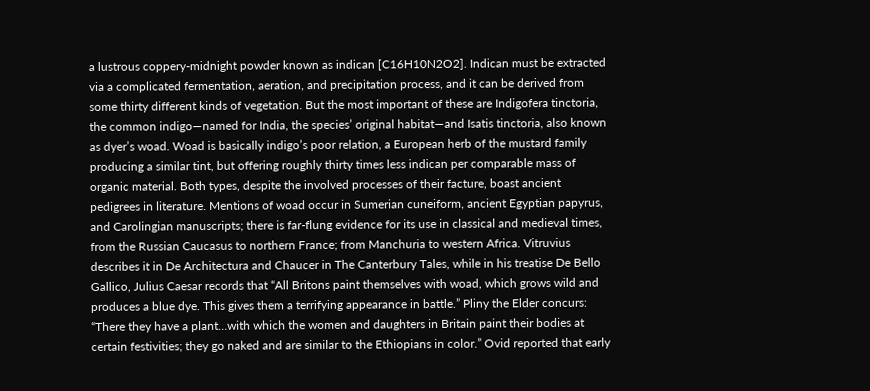a lustrous coppery-midnight powder known as indican [C16H10N2O2]. Indican must be extracted via a complicated fermentation, aeration, and precipitation process, and it can be derived from some thirty different kinds of vegetation. But the most important of these are Indigofera tinctoria, the common indigo—named for India, the species’ original habitat—and Isatis tinctoria, also known as dyer’s woad. Woad is basically indigo’s poor relation, a European herb of the mustard family producing a similar tint, but offering roughly thirty times less indican per comparable mass of organic material. Both types, despite the involved processes of their facture, boast ancient pedigrees in literature. Mentions of woad occur in Sumerian cuneiform, ancient Egyptian papyrus, and Carolingian manuscripts; there is far-flung evidence for its use in classical and medieval times, from the Russian Caucasus to northern France; from Manchuria to western Africa. Vitruvius describes it in De Architectura and Chaucer in The Canterbury Tales, while in his treatise De Bello Gallico, Julius Caesar records that “All Britons paint themselves with woad, which grows wild and produces a blue dye. This gives them a terrifying appearance in battle.” Pliny the Elder concurs: “There they have a plant…with which the women and daughters in Britain paint their bodies at certain festivities; they go naked and are similar to the Ethiopians in color.” Ovid reported that early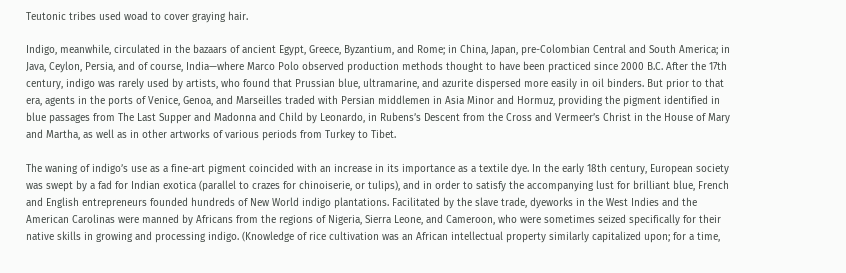Teutonic tribes used woad to cover graying hair.

Indigo, meanwhile, circulated in the bazaars of ancient Egypt, Greece, Byzantium, and Rome; in China, Japan, pre-Colombian Central and South America; in Java, Ceylon, Persia, and of course, India—where Marco Polo observed production methods thought to have been practiced since 2000 B.C. After the 17th century, indigo was rarely used by artists, who found that Prussian blue, ultramarine, and azurite dispersed more easily in oil binders. But prior to that era, agents in the ports of Venice, Genoa, and Marseilles traded with Persian middlemen in Asia Minor and Hormuz, providing the pigment identified in blue passages from The Last Supper and Madonna and Child by Leonardo, in Rubens’s Descent from the Cross and Vermeer’s Christ in the House of Mary and Martha, as well as in other artworks of various periods from Turkey to Tibet.

The waning of indigo’s use as a fine-art pigment coincided with an increase in its importance as a textile dye. In the early 18th century, European society was swept by a fad for Indian exotica (parallel to crazes for chinoiserie, or tulips), and in order to satisfy the accompanying lust for brilliant blue, French and English entrepreneurs founded hundreds of New World indigo plantations. Facilitated by the slave trade, dyeworks in the West Indies and the American Carolinas were manned by Africans from the regions of Nigeria, Sierra Leone, and Cameroon, who were sometimes seized specifically for their native skills in growing and processing indigo. (Knowledge of rice cultivation was an African intellectual property similarly capitalized upon; for a time,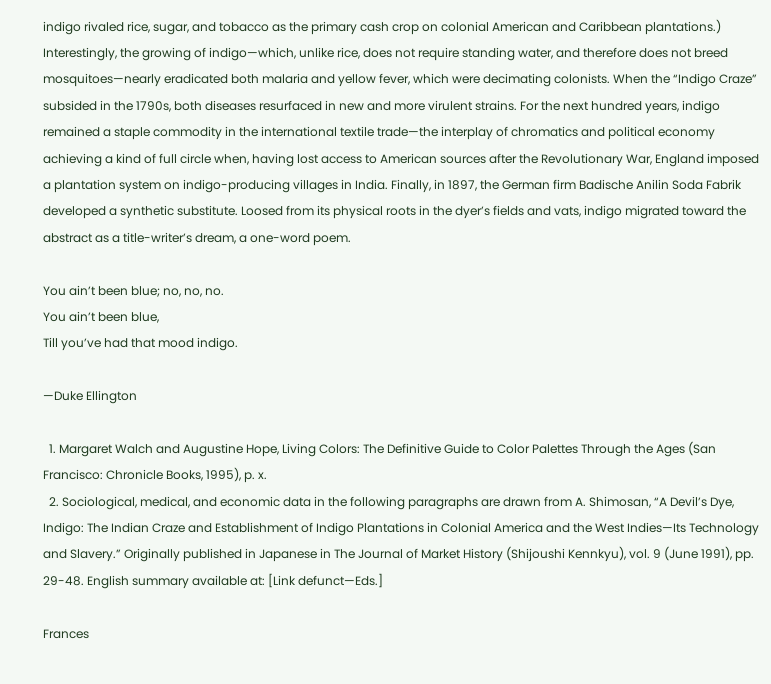indigo rivaled rice, sugar, and tobacco as the primary cash crop on colonial American and Caribbean plantations.) Interestingly, the growing of indigo—which, unlike rice, does not require standing water, and therefore does not breed mosquitoes—nearly eradicated both malaria and yellow fever, which were decimating colonists. When the “Indigo Craze” subsided in the 1790s, both diseases resurfaced in new and more virulent strains. For the next hundred years, indigo remained a staple commodity in the international textile trade—the interplay of chromatics and political economy achieving a kind of full circle when, having lost access to American sources after the Revolutionary War, England imposed a plantation system on indigo-producing villages in India. Finally, in 1897, the German firm Badische Anilin Soda Fabrik developed a synthetic substitute. Loosed from its physical roots in the dyer’s fields and vats, indigo migrated toward the abstract as a title-writer’s dream, a one-word poem.

You ain’t been blue; no, no, no.
You ain’t been blue,
Till you’ve had that mood indigo.

—Duke Ellington

  1. Margaret Walch and Augustine Hope, Living Colors: The Definitive Guide to Color Palettes Through the Ages (San Francisco: Chronicle Books, 1995), p. x.
  2. Sociological, medical, and economic data in the following paragraphs are drawn from A. Shimosan, “A Devil’s Dye, Indigo: The Indian Craze and Establishment of Indigo Plantations in Colonial America and the West Indies—Its Technology and Slavery.” Originally published in Japanese in The Journal of Market History (Shijoushi Kennkyu), vol. 9 (June 1991), pp. 29-48. English summary available at: [Link defunct—Eds.]

Frances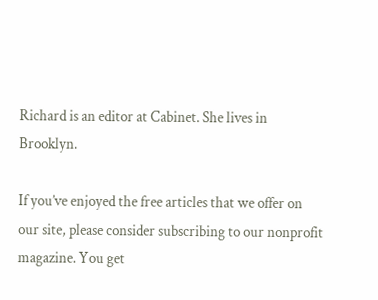Richard is an editor at Cabinet. She lives in Brooklyn.

If you’ve enjoyed the free articles that we offer on our site, please consider subscribing to our nonprofit magazine. You get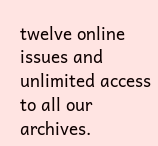twelve online issues and unlimited access to all our archives.